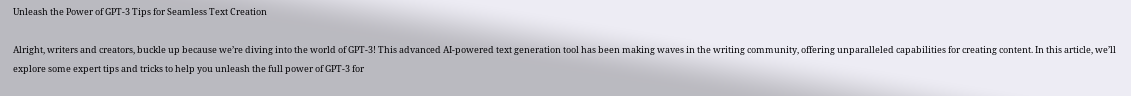Unleash the Power of GPT-3 Tips for Seamless Text Creation

Alright, writers and creators, buckle up because we’re diving into the world of GPT-3! This advanced AI-powered text generation tool has been making waves in the writing community, offering unparalleled capabilities for creating content. In this article, we’ll explore some expert tips and tricks to help you unleash the full power of GPT-3 for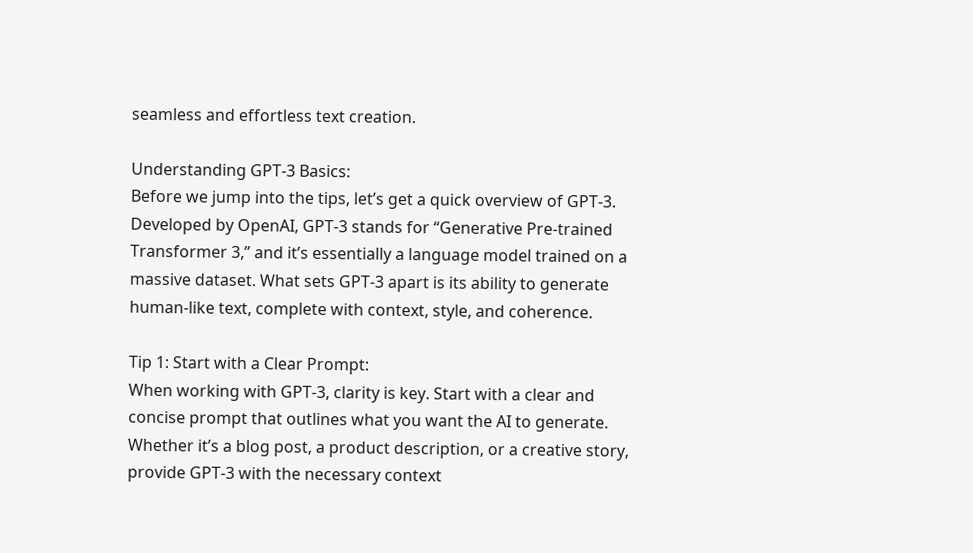seamless and effortless text creation.

Understanding GPT-3 Basics:
Before we jump into the tips, let’s get a quick overview of GPT-3. Developed by OpenAI, GPT-3 stands for “Generative Pre-trained Transformer 3,” and it’s essentially a language model trained on a massive dataset. What sets GPT-3 apart is its ability to generate human-like text, complete with context, style, and coherence.

Tip 1: Start with a Clear Prompt:
When working with GPT-3, clarity is key. Start with a clear and concise prompt that outlines what you want the AI to generate. Whether it’s a blog post, a product description, or a creative story, provide GPT-3 with the necessary context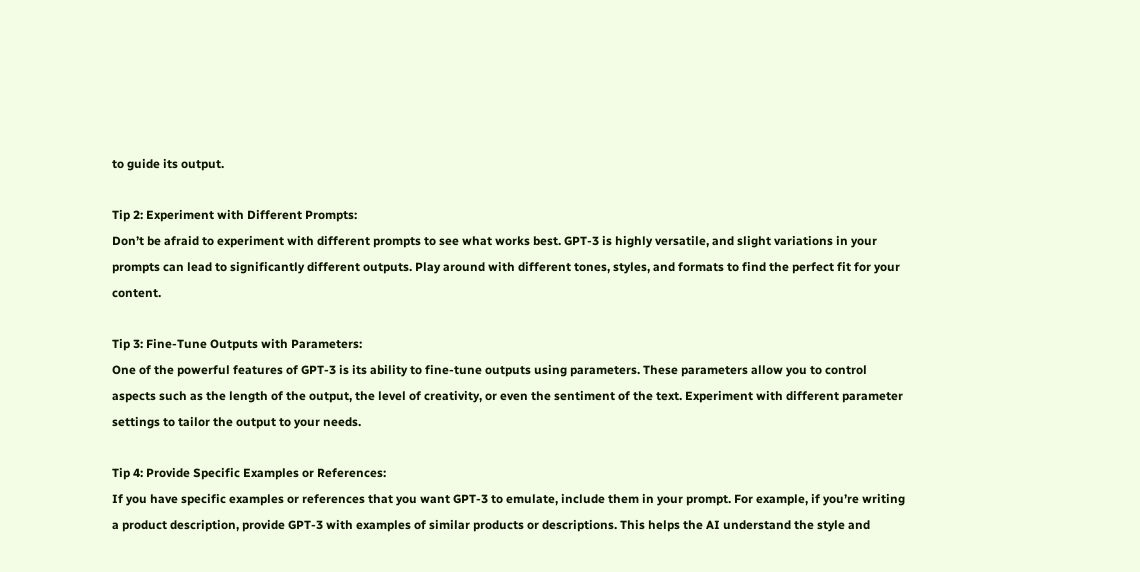to guide its output.

Tip 2: Experiment with Different Prompts:
Don’t be afraid to experiment with different prompts to see what works best. GPT-3 is highly versatile, and slight variations in your prompts can lead to significantly different outputs. Play around with different tones, styles, and formats to find the perfect fit for your content.

Tip 3: Fine-Tune Outputs with Parameters:
One of the powerful features of GPT-3 is its ability to fine-tune outputs using parameters. These parameters allow you to control aspects such as the length of the output, the level of creativity, or even the sentiment of the text. Experiment with different parameter settings to tailor the output to your needs.

Tip 4: Provide Specific Examples or References:
If you have specific examples or references that you want GPT-3 to emulate, include them in your prompt. For example, if you’re writing a product description, provide GPT-3 with examples of similar products or descriptions. This helps the AI understand the style and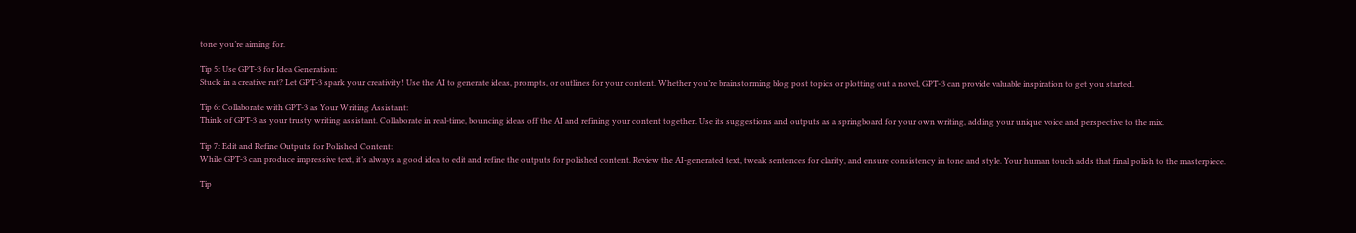tone you’re aiming for.

Tip 5: Use GPT-3 for Idea Generation:
Stuck in a creative rut? Let GPT-3 spark your creativity! Use the AI to generate ideas, prompts, or outlines for your content. Whether you’re brainstorming blog post topics or plotting out a novel, GPT-3 can provide valuable inspiration to get you started.

Tip 6: Collaborate with GPT-3 as Your Writing Assistant:
Think of GPT-3 as your trusty writing assistant. Collaborate in real-time, bouncing ideas off the AI and refining your content together. Use its suggestions and outputs as a springboard for your own writing, adding your unique voice and perspective to the mix.

Tip 7: Edit and Refine Outputs for Polished Content:
While GPT-3 can produce impressive text, it’s always a good idea to edit and refine the outputs for polished content. Review the AI-generated text, tweak sentences for clarity, and ensure consistency in tone and style. Your human touch adds that final polish to the masterpiece.

Tip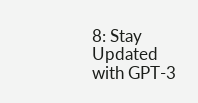8: Stay Updated with GPT-3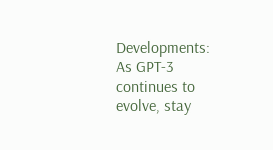Developments:
As GPT-3 continues to evolve, stay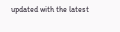updated with the latest